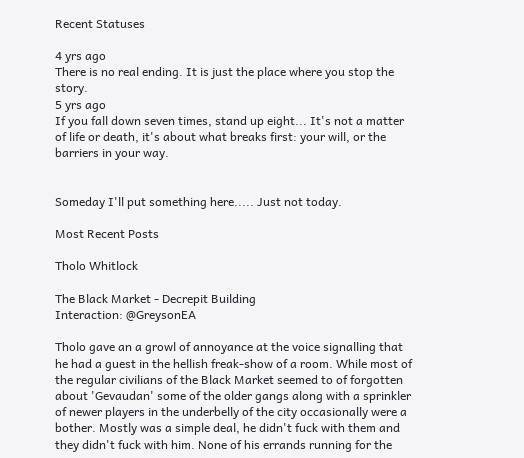Recent Statuses

4 yrs ago
There is no real ending. It is just the place where you stop the story.
5 yrs ago
If you fall down seven times, stand up eight... It's not a matter of life or death, it's about what breaks first: your will, or the barriers in your way.


Someday I'll put something here..... Just not today.

Most Recent Posts

Tholo Whitlock

The Black Market - Decrepit Building
Interaction: @GreysonEA

Tholo gave an a growl of annoyance at the voice signalling that he had a guest in the hellish freak-show of a room. While most of the regular civilians of the Black Market seemed to of forgotten about 'Gevaudan' some of the older gangs along with a sprinkler of newer players in the underbelly of the city occasionally were a bother. Mostly was a simple deal, he didn't fuck with them and they didn't fuck with him. None of his errands running for the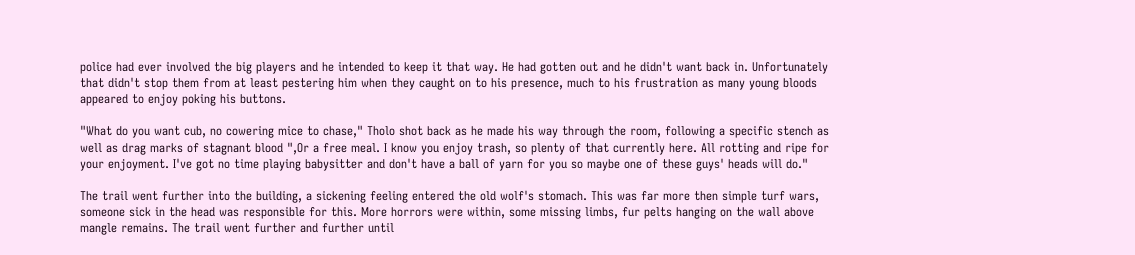police had ever involved the big players and he intended to keep it that way. He had gotten out and he didn't want back in. Unfortunately that didn't stop them from at least pestering him when they caught on to his presence, much to his frustration as many young bloods appeared to enjoy poking his buttons.

"What do you want cub, no cowering mice to chase," Tholo shot back as he made his way through the room, following a specific stench as well as drag marks of stagnant blood ",Or a free meal. I know you enjoy trash, so plenty of that currently here. All rotting and ripe for your enjoyment. I've got no time playing babysitter and don't have a ball of yarn for you so maybe one of these guys' heads will do."

The trail went further into the building, a sickening feeling entered the old wolf's stomach. This was far more then simple turf wars, someone sick in the head was responsible for this. More horrors were within, some missing limbs, fur pelts hanging on the wall above mangle remains. The trail went further and further until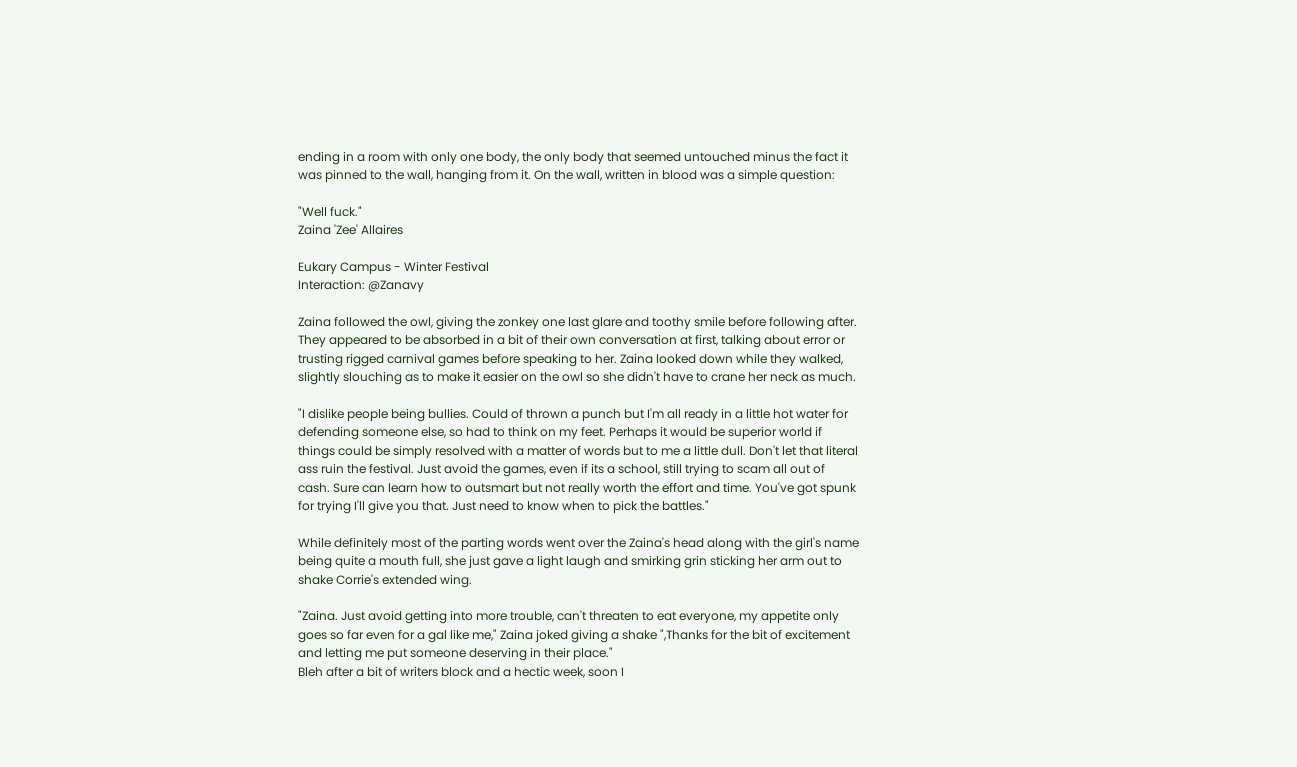ending in a room with only one body, the only body that seemed untouched minus the fact it was pinned to the wall, hanging from it. On the wall, written in blood was a simple question:

"Well fuck."
Zaina 'Zee' Allaires

Eukary Campus - Winter Festival
Interaction: @Zanavy

Zaina followed the owl, giving the zonkey one last glare and toothy smile before following after. They appeared to be absorbed in a bit of their own conversation at first, talking about error or trusting rigged carnival games before speaking to her. Zaina looked down while they walked, slightly slouching as to make it easier on the owl so she didn't have to crane her neck as much.

"I dislike people being bullies. Could of thrown a punch but I'm all ready in a little hot water for defending someone else, so had to think on my feet. Perhaps it would be superior world if things could be simply resolved with a matter of words but to me a little dull. Don't let that literal ass ruin the festival. Just avoid the games, even if its a school, still trying to scam all out of cash. Sure can learn how to outsmart but not really worth the effort and time. You've got spunk for trying I'll give you that. Just need to know when to pick the battles."

While definitely most of the parting words went over the Zaina's head along with the girl's name being quite a mouth full, she just gave a light laugh and smirking grin sticking her arm out to shake Corrie's extended wing.

"Zaina. Just avoid getting into more trouble, can't threaten to eat everyone, my appetite only goes so far even for a gal like me," Zaina joked giving a shake ",Thanks for the bit of excitement and letting me put someone deserving in their place."
Bleh after a bit of writers block and a hectic week, soon I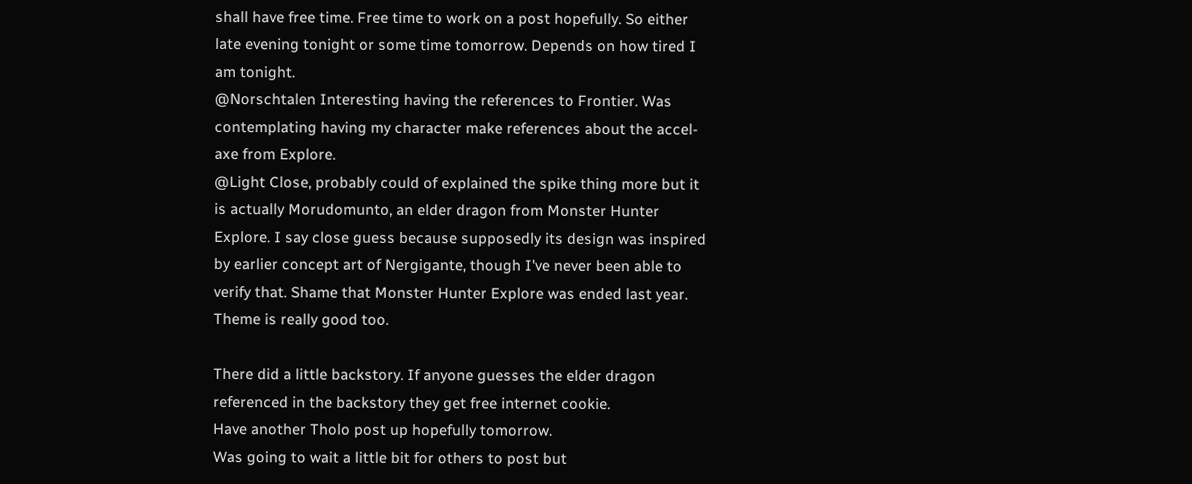shall have free time. Free time to work on a post hopefully. So either late evening tonight or some time tomorrow. Depends on how tired I am tonight.
@Norschtalen Interesting having the references to Frontier. Was contemplating having my character make references about the accel-axe from Explore.
@Light Close, probably could of explained the spike thing more but it is actually Morudomunto, an elder dragon from Monster Hunter Explore. I say close guess because supposedly its design was inspired by earlier concept art of Nergigante, though I've never been able to verify that. Shame that Monster Hunter Explore was ended last year. Theme is really good too.

There did a little backstory. If anyone guesses the elder dragon referenced in the backstory they get free internet cookie.
Have another Tholo post up hopefully tomorrow.
Was going to wait a little bit for others to post but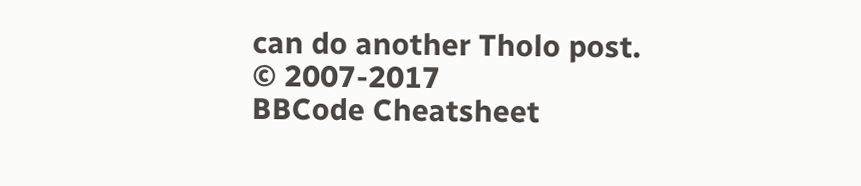can do another Tholo post.
© 2007-2017
BBCode Cheatsheet